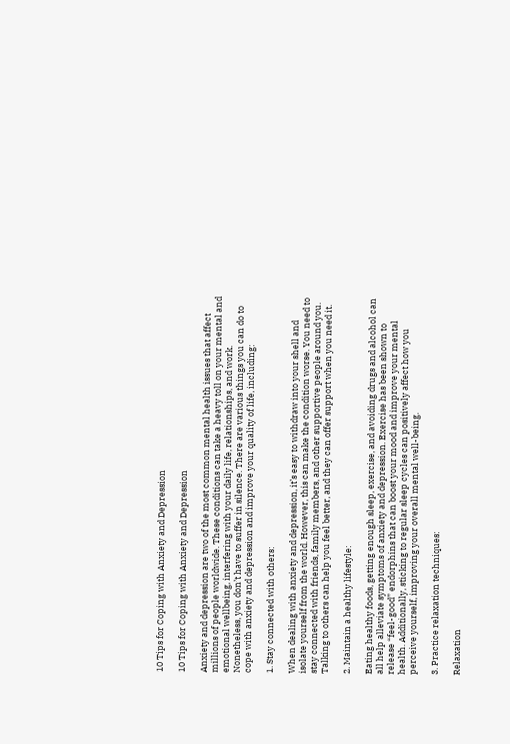10 Tips for Coping with Anxiety and Depression

10 Tips for Coping with Anxiety and Depression

Anxiety and depression are two of the most common mental health issues that affect millions of people worldwide. These conditions can take a heavy toll on your mental and emotional wellbeing, interfering with your daily life, relationships, and work. Nonetheless, you don’t have to suffer in silence. There are various things you can do to cope with anxiety and depression and improve your quality of life, including:

1. Stay connected with others:

When dealing with anxiety and depression, it’s easy to withdraw into your shell and isolate yourself from the world. However, this can make the condition worse. You need to stay connected with friends, family members, and other supportive people around you. Talking to others can help you feel better, and they can offer support when you need it.

2. Maintain a healthy lifestyle:

Eating healthy foods, getting enough sleep, exercise, and avoiding drugs and alcohol can all help alleviate symptoms of anxiety and depression. Exercise has been shown to release “feel-good” endorphins that can boost your mood and improve your mental health. Additionally, sticking to regular sleep cycles can positively affect how you perceive yourself, improving your overall mental well-being.

3. Practice relaxation techniques:

Relaxation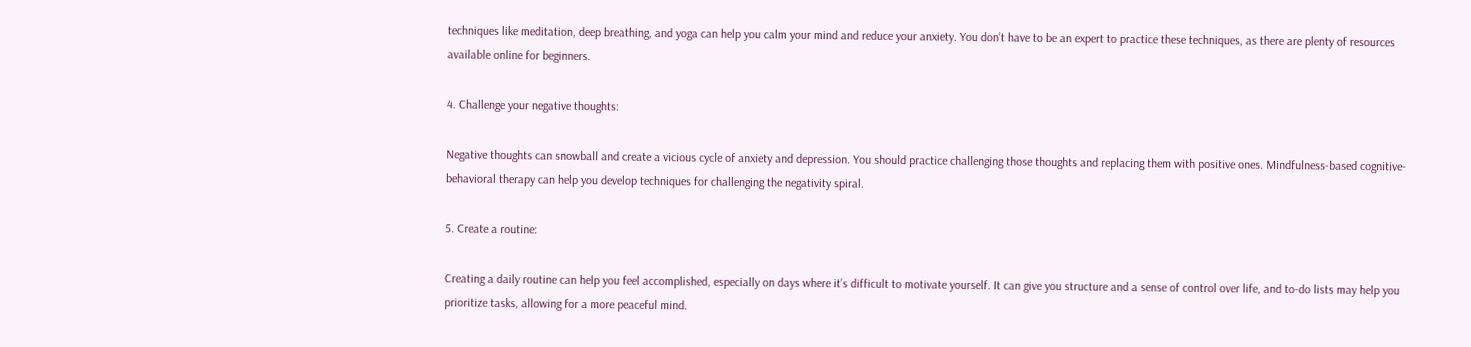techniques like meditation, deep breathing, and yoga can help you calm your mind and reduce your anxiety. You don’t have to be an expert to practice these techniques, as there are plenty of resources available online for beginners.

4. Challenge your negative thoughts:

Negative thoughts can snowball and create a vicious cycle of anxiety and depression. You should practice challenging those thoughts and replacing them with positive ones. Mindfulness-based cognitive-behavioral therapy can help you develop techniques for challenging the negativity spiral.

5. Create a routine:

Creating a daily routine can help you feel accomplished, especially on days where it’s difficult to motivate yourself. It can give you structure and a sense of control over life, and to-do lists may help you prioritize tasks, allowing for a more peaceful mind.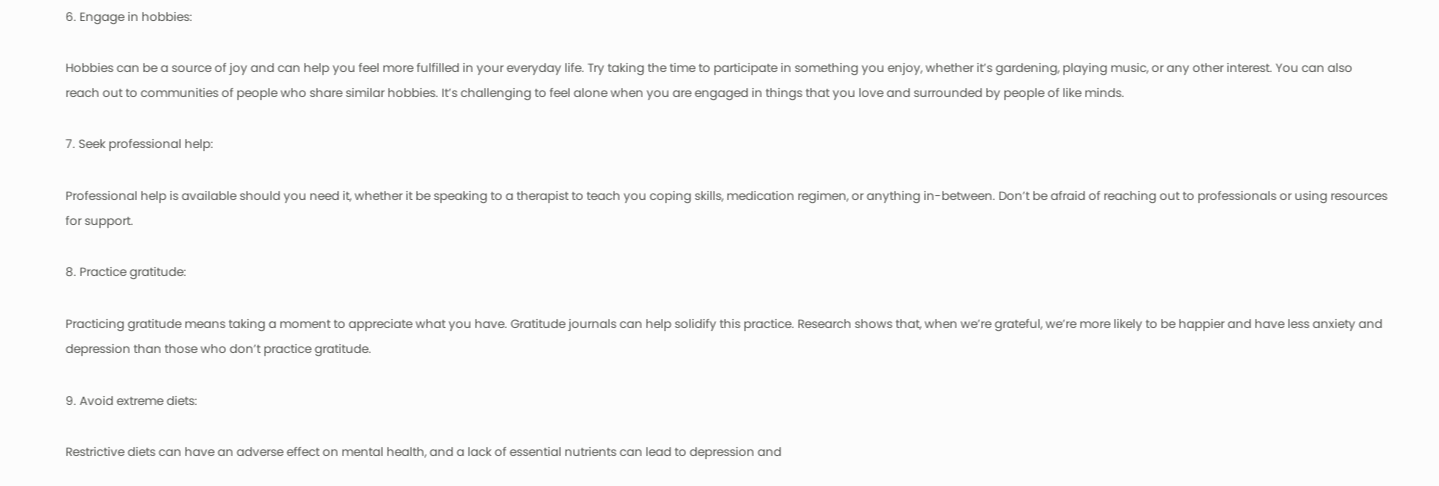6. Engage in hobbies:

Hobbies can be a source of joy and can help you feel more fulfilled in your everyday life. Try taking the time to participate in something you enjoy, whether it’s gardening, playing music, or any other interest. You can also reach out to communities of people who share similar hobbies. It’s challenging to feel alone when you are engaged in things that you love and surrounded by people of like minds.

7. Seek professional help:

Professional help is available should you need it, whether it be speaking to a therapist to teach you coping skills, medication regimen, or anything in-between. Don’t be afraid of reaching out to professionals or using resources for support.

8. Practice gratitude:

Practicing gratitude means taking a moment to appreciate what you have. Gratitude journals can help solidify this practice. Research shows that, when we’re grateful, we’re more likely to be happier and have less anxiety and depression than those who don’t practice gratitude.

9. Avoid extreme diets:

Restrictive diets can have an adverse effect on mental health, and a lack of essential nutrients can lead to depression and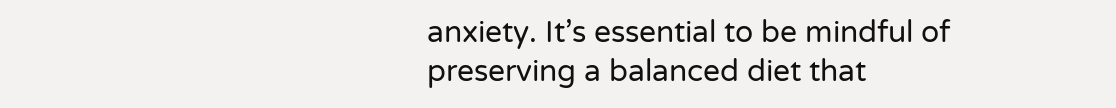anxiety. It’s essential to be mindful of preserving a balanced diet that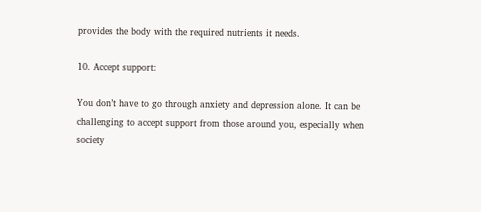provides the body with the required nutrients it needs.

10. Accept support:

You don’t have to go through anxiety and depression alone. It can be challenging to accept support from those around you, especially when society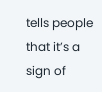tells people that it’s a sign of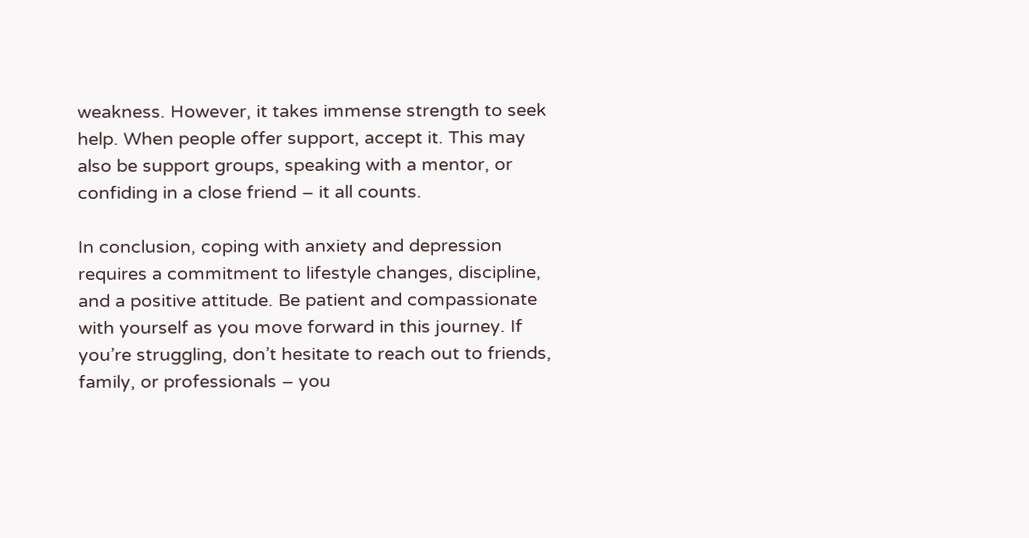weakness. However, it takes immense strength to seek help. When people offer support, accept it. This may also be support groups, speaking with a mentor, or confiding in a close friend – it all counts.

In conclusion, coping with anxiety and depression requires a commitment to lifestyle changes, discipline, and a positive attitude. Be patient and compassionate with yourself as you move forward in this journey. If you’re struggling, don’t hesitate to reach out to friends, family, or professionals – you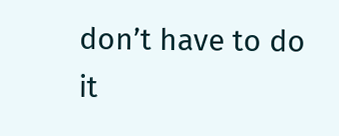don’t have to do it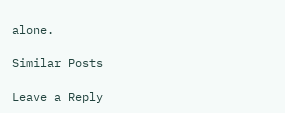alone.

Similar Posts

Leave a Reply